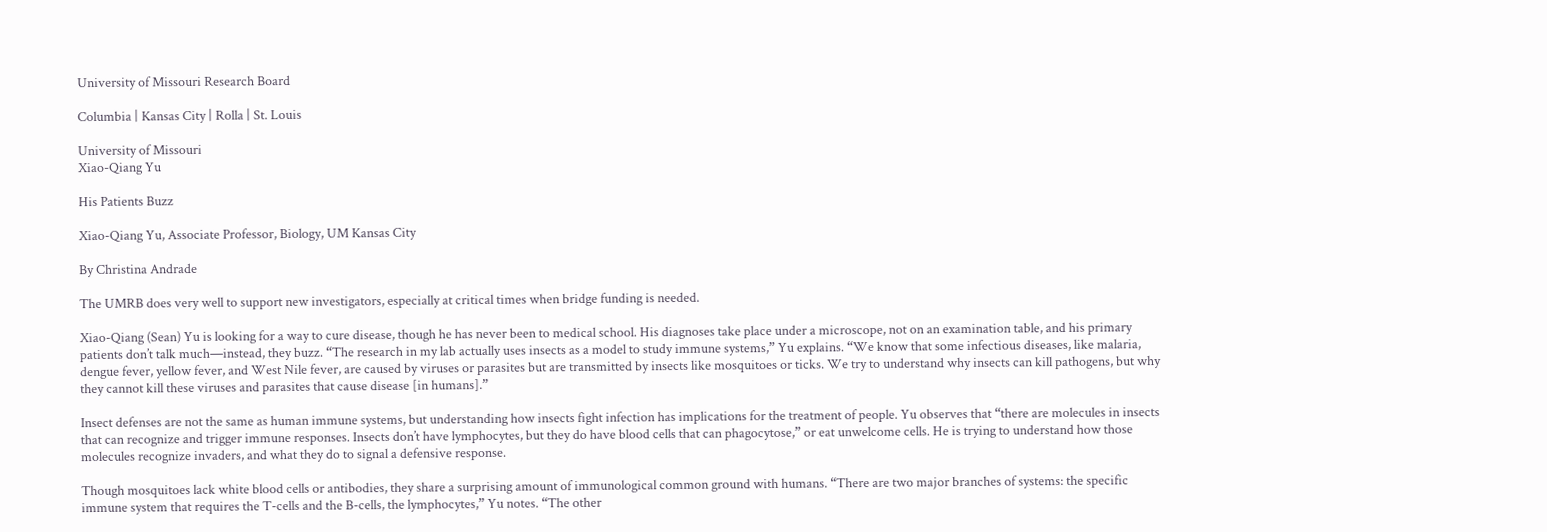University of Missouri Research Board

Columbia | Kansas City | Rolla | St. Louis

University of Missouri
Xiao-Qiang Yu

His Patients Buzz

Xiao-Qiang Yu, Associate Professor, Biology, UM Kansas City

By Christina Andrade

The UMRB does very well to support new investigators, especially at critical times when bridge funding is needed.

Xiao-Qiang (Sean) Yu is looking for a way to cure disease, though he has never been to medical school. His diagnoses take place under a microscope, not on an examination table, and his primary patients don’t talk much—instead, they buzz. “The research in my lab actually uses insects as a model to study immune systems,” Yu explains. “We know that some infectious diseases, like malaria, dengue fever, yellow fever, and West Nile fever, are caused by viruses or parasites but are transmitted by insects like mosquitoes or ticks. We try to understand why insects can kill pathogens, but why they cannot kill these viruses and parasites that cause disease [in humans].”

Insect defenses are not the same as human immune systems, but understanding how insects fight infection has implications for the treatment of people. Yu observes that “there are molecules in insects that can recognize and trigger immune responses. Insects don’t have lymphocytes, but they do have blood cells that can phagocytose,” or eat unwelcome cells. He is trying to understand how those molecules recognize invaders, and what they do to signal a defensive response.

Though mosquitoes lack white blood cells or antibodies, they share a surprising amount of immunological common ground with humans. “There are two major branches of systems: the specific immune system that requires the T-cells and the B-cells, the lymphocytes,” Yu notes. “The other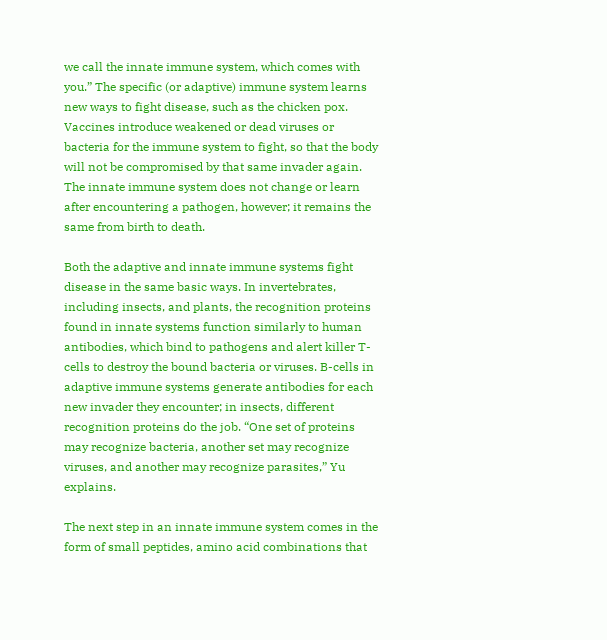we call the innate immune system, which comes with you.” The specific (or adaptive) immune system learns new ways to fight disease, such as the chicken pox. Vaccines introduce weakened or dead viruses or bacteria for the immune system to fight, so that the body will not be compromised by that same invader again. The innate immune system does not change or learn after encountering a pathogen, however; it remains the same from birth to death.

Both the adaptive and innate immune systems fight disease in the same basic ways. In invertebrates, including insects, and plants, the recognition proteins found in innate systems function similarly to human antibodies, which bind to pathogens and alert killer T-cells to destroy the bound bacteria or viruses. B-cells in adaptive immune systems generate antibodies for each new invader they encounter; in insects, different recognition proteins do the job. “One set of proteins may recognize bacteria, another set may recognize viruses, and another may recognize parasites,” Yu explains.

The next step in an innate immune system comes in the form of small peptides, amino acid combinations that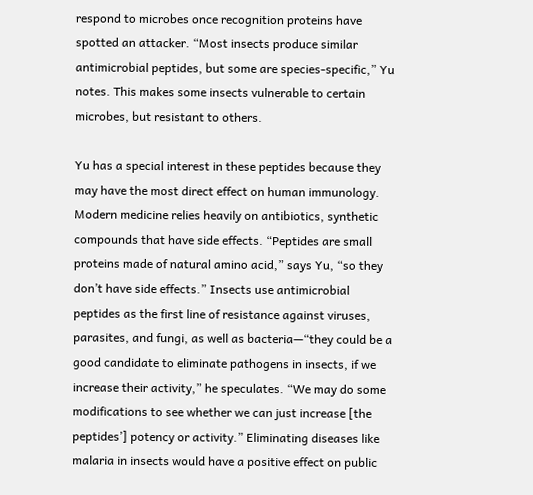respond to microbes once recognition proteins have spotted an attacker. “Most insects produce similar antimicrobial peptides, but some are species-specific,” Yu notes. This makes some insects vulnerable to certain microbes, but resistant to others.

Yu has a special interest in these peptides because they may have the most direct effect on human immunology. Modern medicine relies heavily on antibiotics, synthetic compounds that have side effects. “Peptides are small proteins made of natural amino acid,” says Yu, “so they don’t have side effects.” Insects use antimicrobial peptides as the first line of resistance against viruses, parasites, and fungi, as well as bacteria—“they could be a good candidate to eliminate pathogens in insects, if we increase their activity,” he speculates. “We may do some modifications to see whether we can just increase [the peptides’] potency or activity.” Eliminating diseases like malaria in insects would have a positive effect on public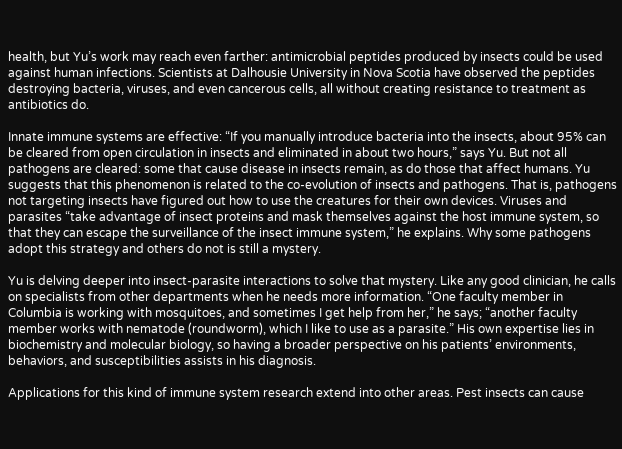health, but Yu’s work may reach even farther: antimicrobial peptides produced by insects could be used against human infections. Scientists at Dalhousie University in Nova Scotia have observed the peptides destroying bacteria, viruses, and even cancerous cells, all without creating resistance to treatment as antibiotics do.

Innate immune systems are effective: “If you manually introduce bacteria into the insects, about 95% can be cleared from open circulation in insects and eliminated in about two hours,” says Yu. But not all pathogens are cleared: some that cause disease in insects remain, as do those that affect humans. Yu suggests that this phenomenon is related to the co-evolution of insects and pathogens. That is, pathogens not targeting insects have figured out how to use the creatures for their own devices. Viruses and parasites “take advantage of insect proteins and mask themselves against the host immune system, so that they can escape the surveillance of the insect immune system,” he explains. Why some pathogens adopt this strategy and others do not is still a mystery.

Yu is delving deeper into insect-parasite interactions to solve that mystery. Like any good clinician, he calls on specialists from other departments when he needs more information. “One faculty member in Columbia is working with mosquitoes, and sometimes I get help from her,” he says; “another faculty member works with nematode (roundworm), which I like to use as a parasite.” His own expertise lies in biochemistry and molecular biology, so having a broader perspective on his patients’ environments, behaviors, and susceptibilities assists in his diagnosis.

Applications for this kind of immune system research extend into other areas. Pest insects can cause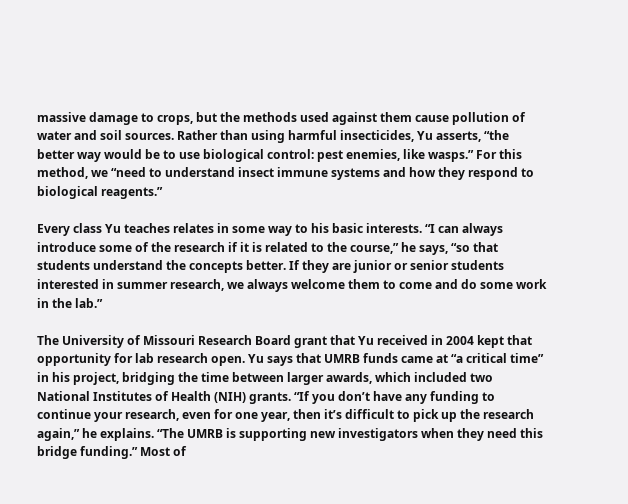massive damage to crops, but the methods used against them cause pollution of water and soil sources. Rather than using harmful insecticides, Yu asserts, “the better way would be to use biological control: pest enemies, like wasps.” For this method, we “need to understand insect immune systems and how they respond to biological reagents.”

Every class Yu teaches relates in some way to his basic interests. “I can always introduce some of the research if it is related to the course,” he says, “so that students understand the concepts better. If they are junior or senior students interested in summer research, we always welcome them to come and do some work in the lab.”

The University of Missouri Research Board grant that Yu received in 2004 kept that opportunity for lab research open. Yu says that UMRB funds came at “a critical time” in his project, bridging the time between larger awards, which included two National Institutes of Health (NIH) grants. “If you don’t have any funding to continue your research, even for one year, then it’s difficult to pick up the research again,” he explains. “The UMRB is supporting new investigators when they need this bridge funding.” Most of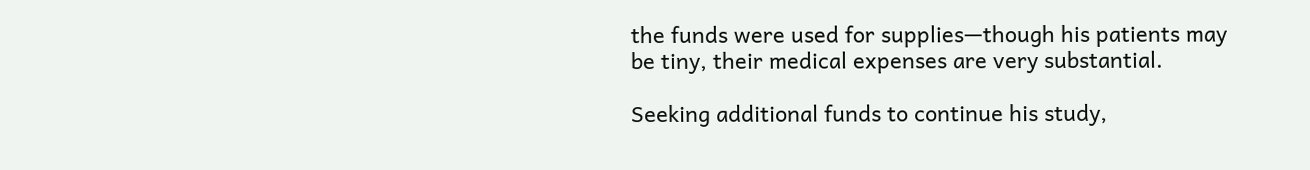the funds were used for supplies—though his patients may be tiny, their medical expenses are very substantial.

Seeking additional funds to continue his study,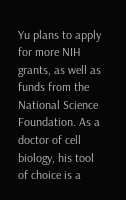Yu plans to apply for more NIH grants, as well as funds from the National Science Foundation. As a doctor of cell biology, his tool of choice is a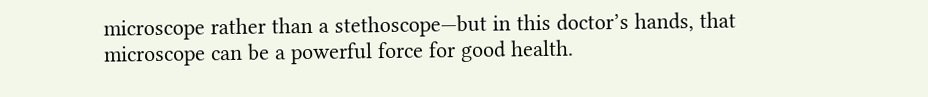microscope rather than a stethoscope—but in this doctor’s hands, that microscope can be a powerful force for good health.